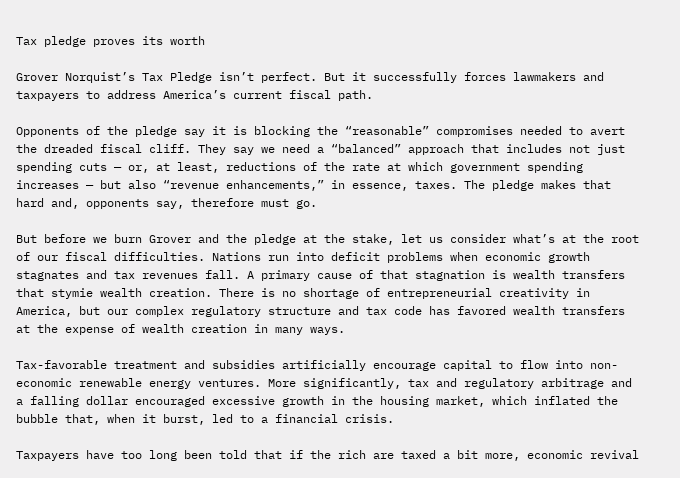Tax pledge proves its worth

Grover Norquist’s Tax Pledge isn’t perfect. But it successfully forces lawmakers and taxpayers to address America’s current fiscal path.

Opponents of the pledge say it is blocking the “reasonable” compromises needed to avert the dreaded fiscal cliff. They say we need a “balanced” approach that includes not just spending cuts — or, at least, reductions of the rate at which government spending increases — but also “revenue enhancements,” in essence, taxes. The pledge makes that hard and, opponents say, therefore must go.

But before we burn Grover and the pledge at the stake, let us consider what’s at the root of our fiscal difficulties. Nations run into deficit problems when economic growth stagnates and tax revenues fall. A primary cause of that stagnation is wealth transfers that stymie wealth creation. There is no shortage of entrepreneurial creativity in America, but our complex regulatory structure and tax code has favored wealth transfers at the expense of wealth creation in many ways.

Tax-favorable treatment and subsidies artificially encourage capital to flow into non-economic renewable energy ventures. More significantly, tax and regulatory arbitrage and a falling dollar encouraged excessive growth in the housing market, which inflated the bubble that, when it burst, led to a financial crisis.

Taxpayers have too long been told that if the rich are taxed a bit more, economic revival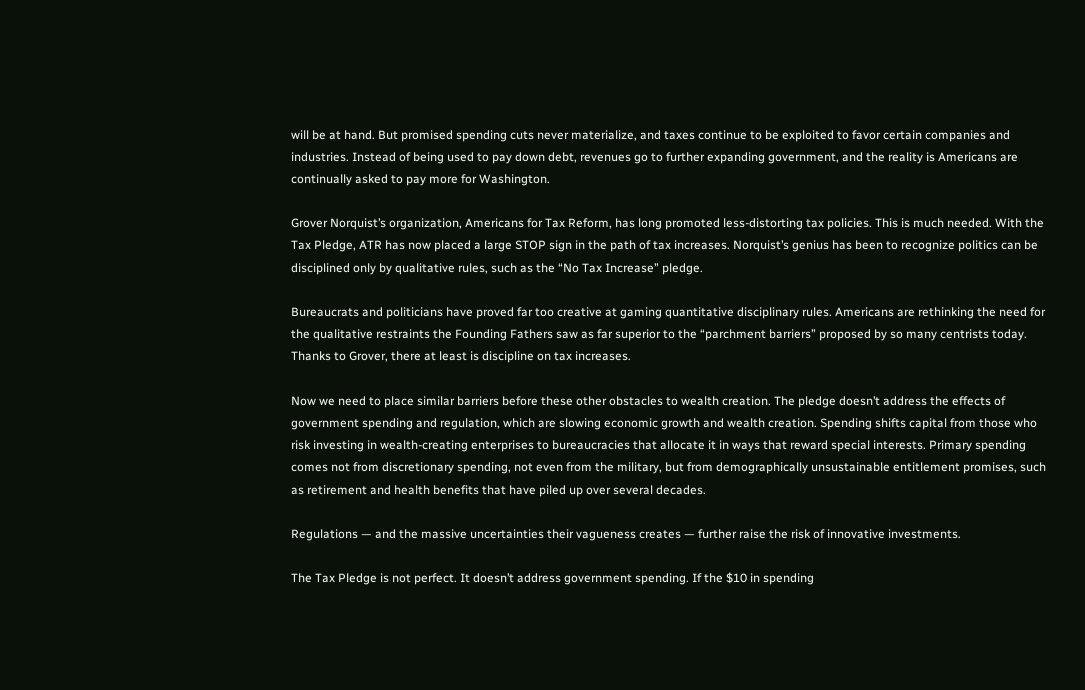will be at hand. But promised spending cuts never materialize, and taxes continue to be exploited to favor certain companies and industries. Instead of being used to pay down debt, revenues go to further expanding government, and the reality is Americans are continually asked to pay more for Washington.

Grover Norquist’s organization, Americans for Tax Reform, has long promoted less-distorting tax policies. This is much needed. With the Tax Pledge, ATR has now placed a large STOP sign in the path of tax increases. Norquist’s genius has been to recognize politics can be disciplined only by qualitative rules, such as the “No Tax Increase” pledge.

Bureaucrats and politicians have proved far too creative at gaming quantitative disciplinary rules. Americans are rethinking the need for the qualitative restraints the Founding Fathers saw as far superior to the “parchment barriers” proposed by so many centrists today. Thanks to Grover, there at least is discipline on tax increases.

Now we need to place similar barriers before these other obstacles to wealth creation. The pledge doesn’t address the effects of government spending and regulation, which are slowing economic growth and wealth creation. Spending shifts capital from those who risk investing in wealth-creating enterprises to bureaucracies that allocate it in ways that reward special interests. Primary spending comes not from discretionary spending, not even from the military, but from demographically unsustainable entitlement promises, such as retirement and health benefits that have piled up over several decades.

Regulations — and the massive uncertainties their vagueness creates — further raise the risk of innovative investments.

The Tax Pledge is not perfect. It doesn’t address government spending. If the $10 in spending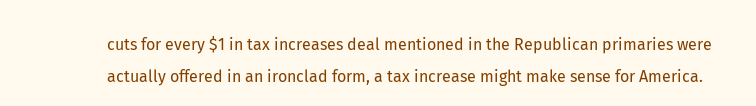cuts for every $1 in tax increases deal mentioned in the Republican primaries were actually offered in an ironclad form, a tax increase might make sense for America.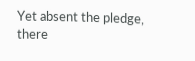Yet absent the pledge, there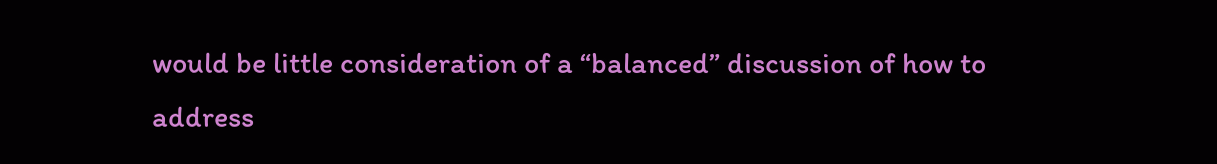would be little consideration of a “balanced” discussion of how to address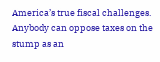America’s true fiscal challenges. Anybody can oppose taxes on the stump as an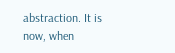abstraction. It is now, when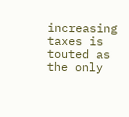increasing taxes is touted as the only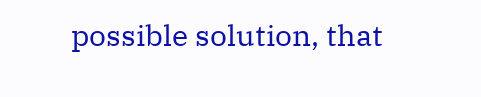possible solution, that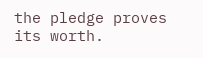the pledge proves its worth.